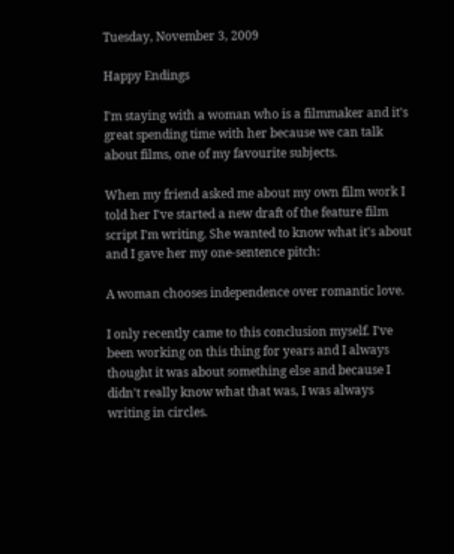Tuesday, November 3, 2009

Happy Endings

I'm staying with a woman who is a filmmaker and it's great spending time with her because we can talk about films, one of my favourite subjects.

When my friend asked me about my own film work I told her I've started a new draft of the feature film script I'm writing. She wanted to know what it's about and I gave her my one-sentence pitch:

A woman chooses independence over romantic love.

I only recently came to this conclusion myself. I've been working on this thing for years and I always thought it was about something else and because I didn't really know what that was, I was always writing in circles.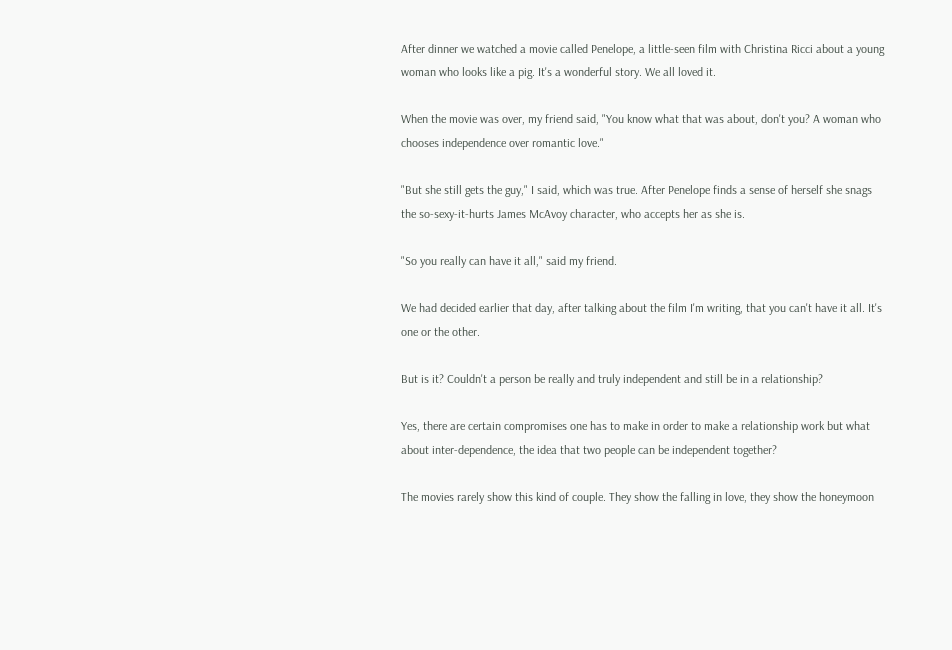After dinner we watched a movie called Penelope, a little-seen film with Christina Ricci about a young woman who looks like a pig. It's a wonderful story. We all loved it.

When the movie was over, my friend said, "You know what that was about, don't you? A woman who chooses independence over romantic love."

"But she still gets the guy," I said, which was true. After Penelope finds a sense of herself she snags the so-sexy-it-hurts James McAvoy character, who accepts her as she is.

"So you really can have it all," said my friend.

We had decided earlier that day, after talking about the film I'm writing, that you can't have it all. It's one or the other.

But is it? Couldn't a person be really and truly independent and still be in a relationship?

Yes, there are certain compromises one has to make in order to make a relationship work but what about inter-dependence, the idea that two people can be independent together?

The movies rarely show this kind of couple. They show the falling in love, they show the honeymoon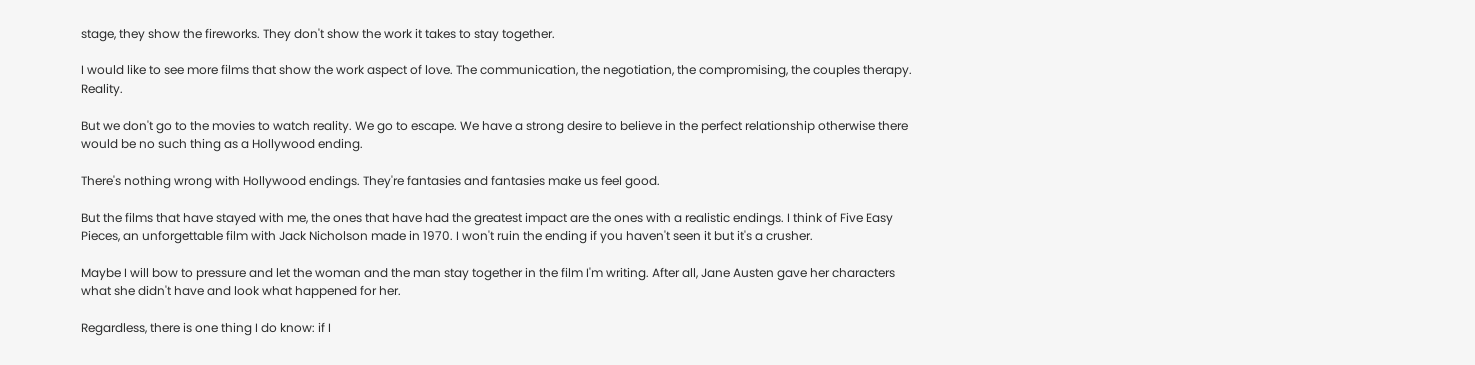stage, they show the fireworks. They don't show the work it takes to stay together.

I would like to see more films that show the work aspect of love. The communication, the negotiation, the compromising, the couples therapy. Reality.

But we don't go to the movies to watch reality. We go to escape. We have a strong desire to believe in the perfect relationship otherwise there would be no such thing as a Hollywood ending.

There's nothing wrong with Hollywood endings. They're fantasies and fantasies make us feel good.

But the films that have stayed with me, the ones that have had the greatest impact are the ones with a realistic endings. I think of Five Easy Pieces, an unforgettable film with Jack Nicholson made in 1970. I won't ruin the ending if you haven't seen it but it's a crusher.

Maybe I will bow to pressure and let the woman and the man stay together in the film I'm writing. After all, Jane Austen gave her characters what she didn't have and look what happened for her.

Regardless, there is one thing I do know: if I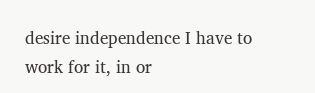desire independence I have to work for it, in or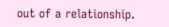out of a relationship.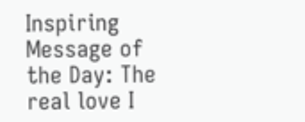Inspiring Message of the Day: The real love I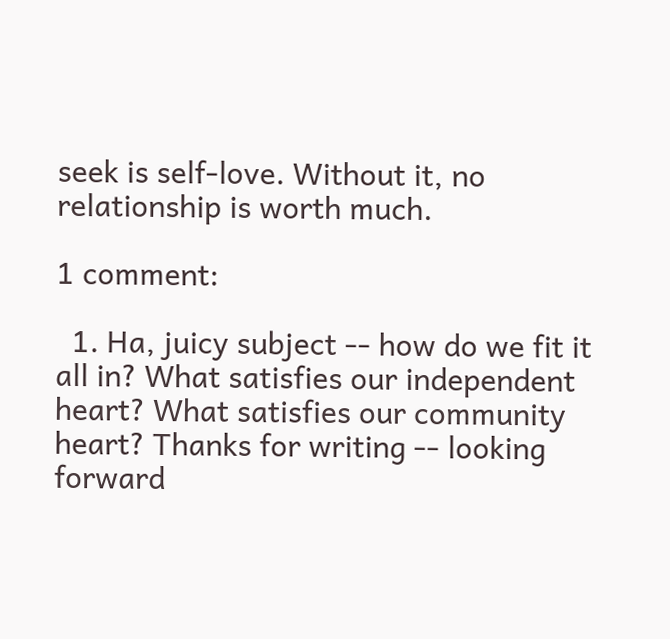seek is self-love. Without it, no relationship is worth much.

1 comment:

  1. Ha, juicy subject -- how do we fit it all in? What satisfies our independent heart? What satisfies our community heart? Thanks for writing -- looking forward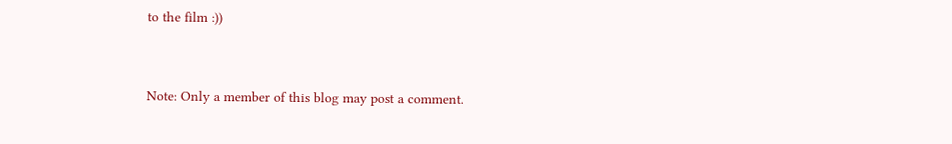to the film :))


Note: Only a member of this blog may post a comment.